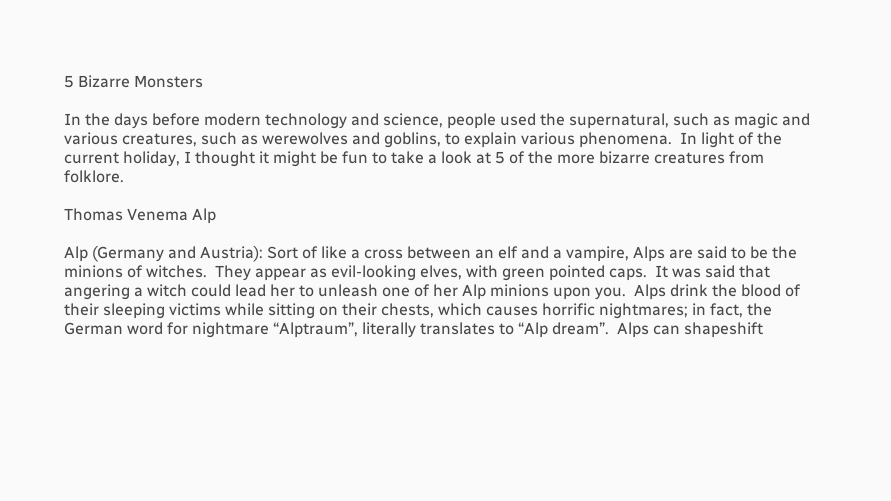5 Bizarre Monsters

In the days before modern technology and science, people used the supernatural, such as magic and various creatures, such as werewolves and goblins, to explain various phenomena.  In light of the current holiday, I thought it might be fun to take a look at 5 of the more bizarre creatures from folklore.

Thomas Venema Alp

Alp (Germany and Austria): Sort of like a cross between an elf and a vampire, Alps are said to be the minions of witches.  They appear as evil-looking elves, with green pointed caps.  It was said that angering a witch could lead her to unleash one of her Alp minions upon you.  Alps drink the blood of their sleeping victims while sitting on their chests, which causes horrific nightmares; in fact, the German word for nightmare “Alptraum”, literally translates to “Alp dream”.  Alps can shapeshift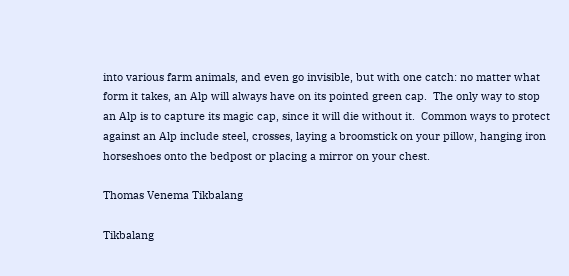into various farm animals, and even go invisible, but with one catch: no matter what form it takes, an Alp will always have on its pointed green cap.  The only way to stop an Alp is to capture its magic cap, since it will die without it.  Common ways to protect against an Alp include steel, crosses, laying a broomstick on your pillow, hanging iron horseshoes onto the bedpost or placing a mirror on your chest.

Thomas Venema Tikbalang

Tikbalang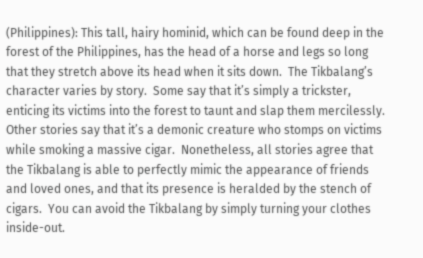(Philippines): This tall, hairy hominid, which can be found deep in the forest of the Philippines, has the head of a horse and legs so long that they stretch above its head when it sits down.  The Tikbalang’s character varies by story.  Some say that it’s simply a trickster, enticing its victims into the forest to taunt and slap them mercilessly.  Other stories say that it’s a demonic creature who stomps on victims while smoking a massive cigar.  Nonetheless, all stories agree that the Tikbalang is able to perfectly mimic the appearance of friends and loved ones, and that its presence is heralded by the stench of cigars.  You can avoid the Tikbalang by simply turning your clothes inside-out.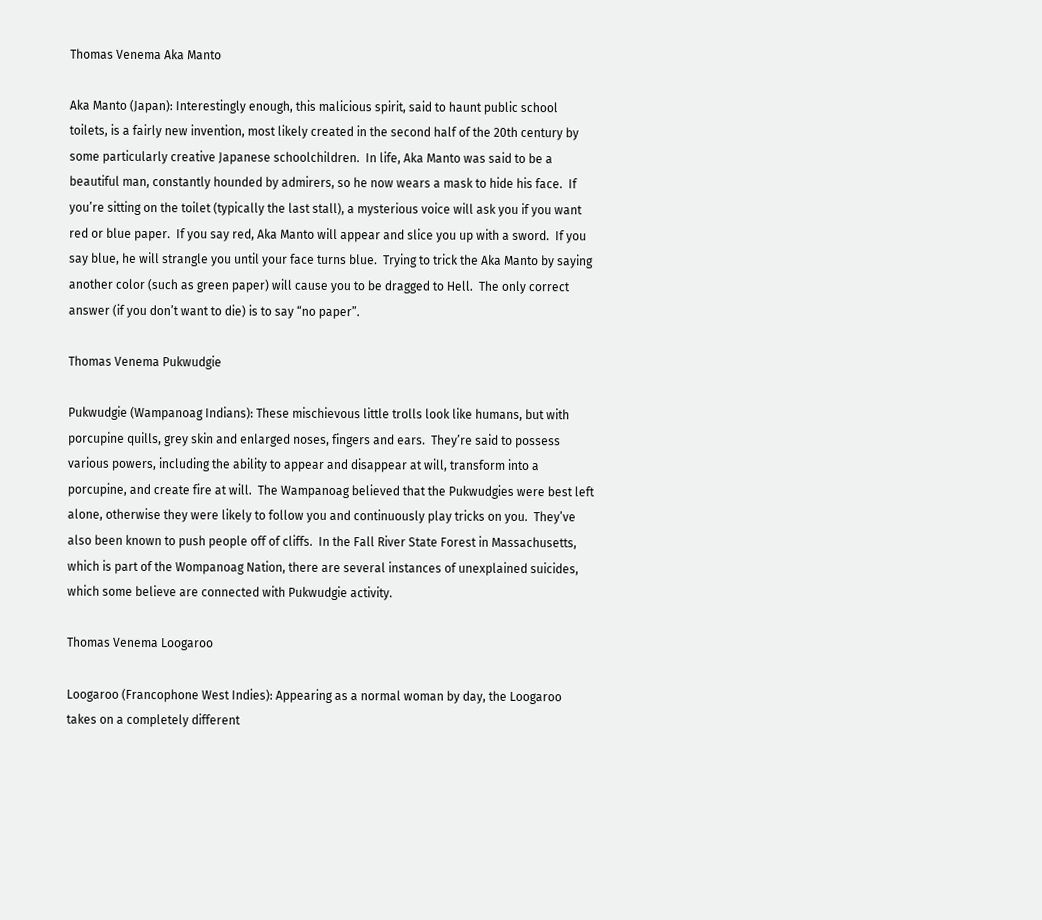Thomas Venema Aka Manto

Aka Manto (Japan): Interestingly enough, this malicious spirit, said to haunt public school toilets, is a fairly new invention, most likely created in the second half of the 20th century by some particularly creative Japanese schoolchildren.  In life, Aka Manto was said to be a beautiful man, constantly hounded by admirers, so he now wears a mask to hide his face.  If you’re sitting on the toilet (typically the last stall), a mysterious voice will ask you if you want red or blue paper.  If you say red, Aka Manto will appear and slice you up with a sword.  If you say blue, he will strangle you until your face turns blue.  Trying to trick the Aka Manto by saying another color (such as green paper) will cause you to be dragged to Hell.  The only correct answer (if you don’t want to die) is to say “no paper”.

Thomas Venema Pukwudgie

Pukwudgie (Wampanoag Indians): These mischievous little trolls look like humans, but with porcupine quills, grey skin and enlarged noses, fingers and ears.  They’re said to possess various powers, including the ability to appear and disappear at will, transform into a porcupine, and create fire at will.  The Wampanoag believed that the Pukwudgies were best left alone, otherwise they were likely to follow you and continuously play tricks on you.  They’ve also been known to push people off of cliffs.  In the Fall River State Forest in Massachusetts, which is part of the Wompanoag Nation, there are several instances of unexplained suicides, which some believe are connected with Pukwudgie activity.

Thomas Venema Loogaroo

Loogaroo (Francophone West Indies): Appearing as a normal woman by day, the Loogaroo takes on a completely different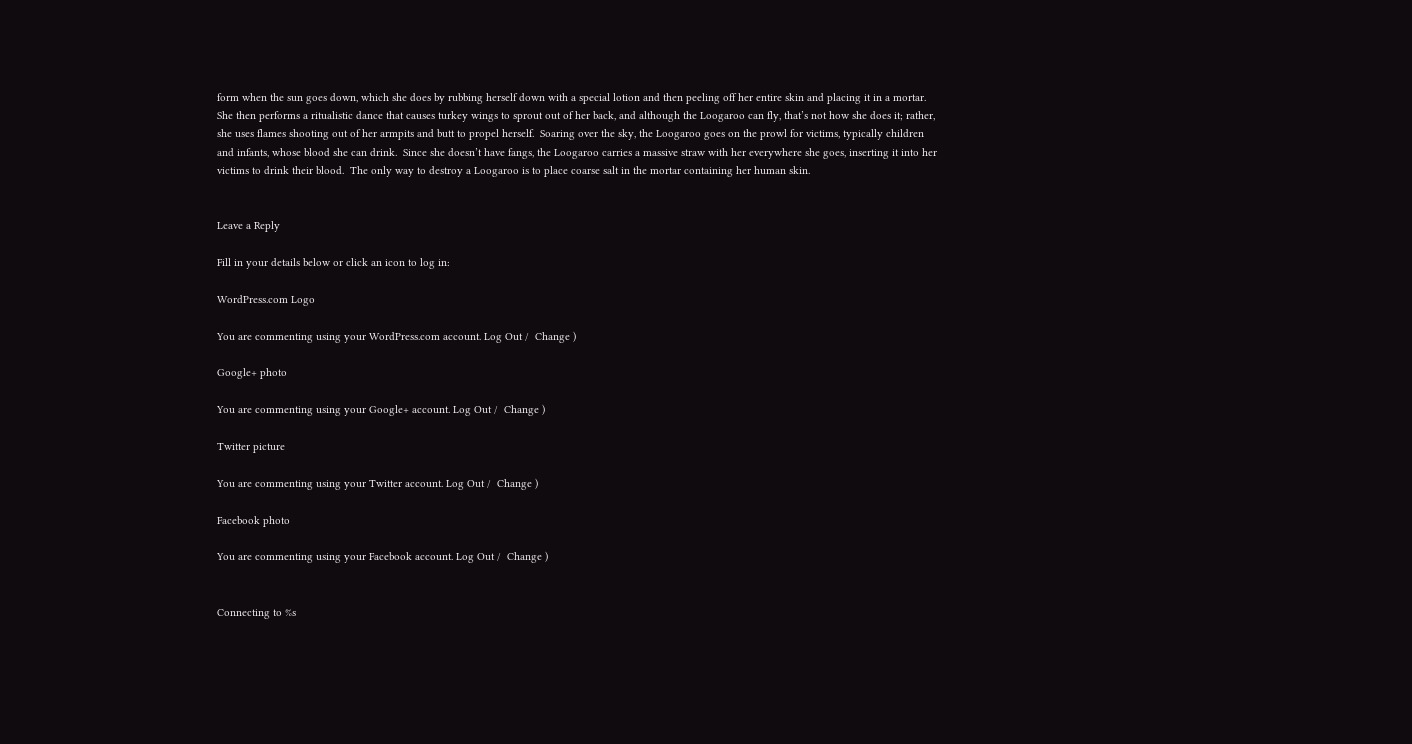form when the sun goes down, which she does by rubbing herself down with a special lotion and then peeling off her entire skin and placing it in a mortar.  She then performs a ritualistic dance that causes turkey wings to sprout out of her back, and although the Loogaroo can fly, that’s not how she does it; rather, she uses flames shooting out of her armpits and butt to propel herself.  Soaring over the sky, the Loogaroo goes on the prowl for victims, typically children and infants, whose blood she can drink.  Since she doesn’t have fangs, the Loogaroo carries a massive straw with her everywhere she goes, inserting it into her victims to drink their blood.  The only way to destroy a Loogaroo is to place coarse salt in the mortar containing her human skin.


Leave a Reply

Fill in your details below or click an icon to log in:

WordPress.com Logo

You are commenting using your WordPress.com account. Log Out /  Change )

Google+ photo

You are commenting using your Google+ account. Log Out /  Change )

Twitter picture

You are commenting using your Twitter account. Log Out /  Change )

Facebook photo

You are commenting using your Facebook account. Log Out /  Change )


Connecting to %s